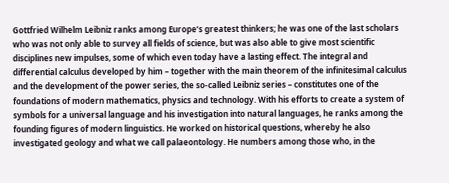Gottfried Wilhelm Leibniz ranks among Europe’s greatest thinkers; he was one of the last scholars who was not only able to survey all fields of science, but was also able to give most scientific disciplines new impulses, some of which even today have a lasting effect. The integral and differential calculus developed by him – together with the main theorem of the infinitesimal calculus and the development of the power series, the so-called Leibniz series – constitutes one of the foundations of modern mathematics, physics and technology. With his efforts to create a system of symbols for a universal language and his investigation into natural languages, he ranks among the founding figures of modern linguistics. He worked on historical questions, whereby he also investigated geology and what we call palaeontology. He numbers among those who, in the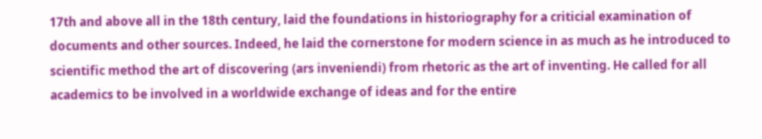17th and above all in the 18th century, laid the foundations in historiography for a criticial examination of documents and other sources. Indeed, he laid the cornerstone for modern science in as much as he introduced to scientific method the art of discovering (ars inveniendi) from rhetoric as the art of inventing. He called for all academics to be involved in a worldwide exchange of ideas and for the entire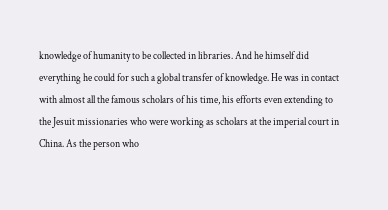knowledge of humanity to be collected in libraries. And he himself did everything he could for such a global transfer of knowledge. He was in contact with almost all the famous scholars of his time, his efforts even extending to the Jesuit missionaries who were working as scholars at the imperial court in China. As the person who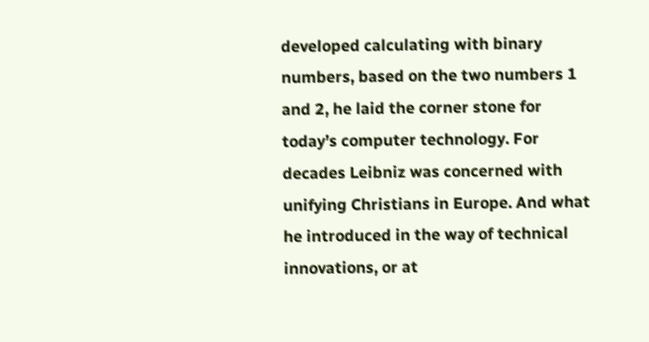developed calculating with binary numbers, based on the two numbers 1 and 2, he laid the corner stone for today’s computer technology. For decades Leibniz was concerned with unifying Christians in Europe. And what he introduced in the way of technical innovations, or at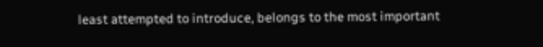least attempted to introduce, belongs to the most important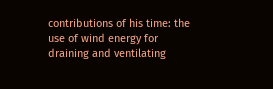contributions of his time: the use of wind energy for draining and ventilating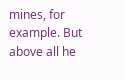mines, for example. But above all he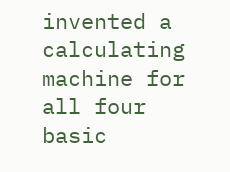invented a calculating machine for all four basic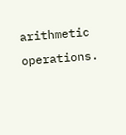arithmetic operations.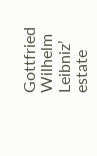Gottfried Wilhelm Leibniz’ estate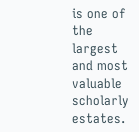is one of the largest and most valuable scholarly estates.